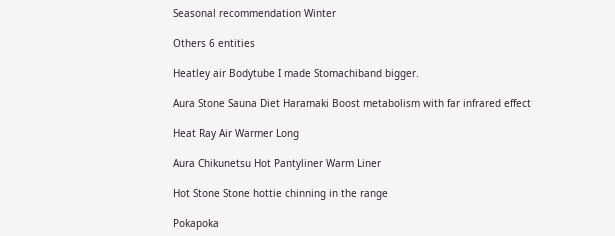Seasonal recommendation Winter

Others 6 entities

Heatley air Bodytube I made Stomachiband bigger.

Aura Stone Sauna Diet Haramaki Boost metabolism with far infrared effect

Heat Ray Air Warmer Long

Aura Chikunetsu Hot Pantyliner Warm Liner

Hot Stone Stone hottie chinning in the range

Pokapoka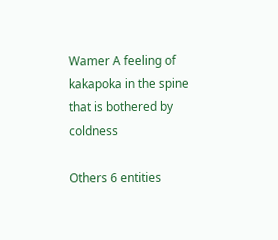Wamer A feeling of kakapoka in the spine that is bothered by coldness

Others 6 entities